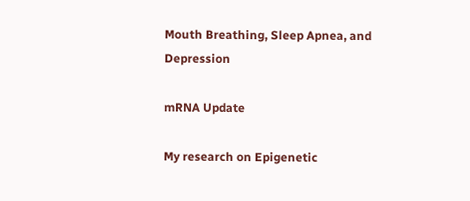Mouth Breathing, Sleep Apnea, and Depression

mRNA Update

My research on Epigenetic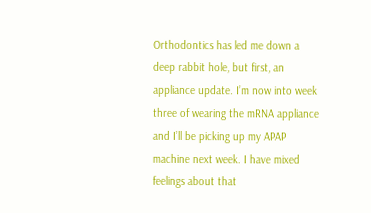Orthodontics has led me down a deep rabbit hole, but first, an appliance update. I’m now into week three of wearing the mRNA appliance and I’ll be picking up my APAP machine next week. I have mixed feelings about that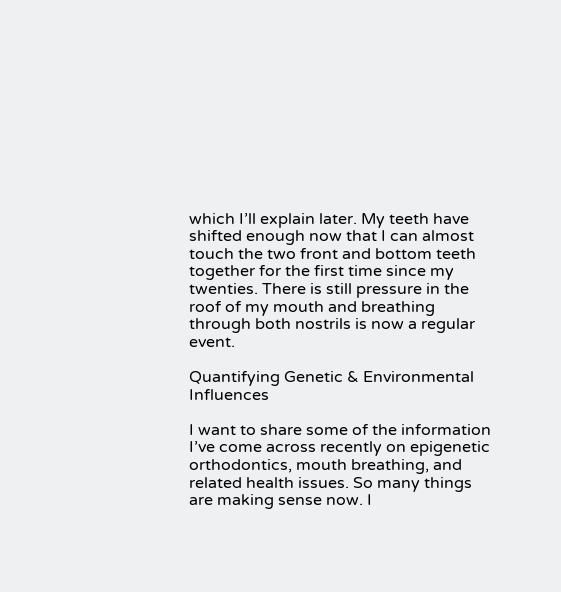which I’ll explain later. My teeth have shifted enough now that I can almost touch the two front and bottom teeth together for the first time since my twenties. There is still pressure in the roof of my mouth and breathing through both nostrils is now a regular event.

Quantifying Genetic & Environmental Influences

I want to share some of the information I’ve come across recently on epigenetic orthodontics, mouth breathing, and related health issues. So many things are making sense now. I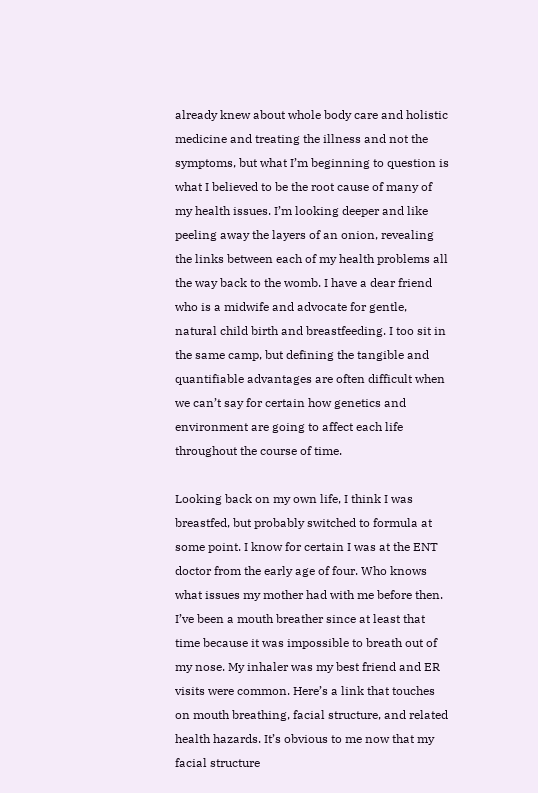already knew about whole body care and holistic medicine and treating the illness and not the symptoms, but what I’m beginning to question is what I believed to be the root cause of many of my health issues. I’m looking deeper and like peeling away the layers of an onion, revealing the links between each of my health problems all the way back to the womb. I have a dear friend who is a midwife and advocate for gentle, natural child birth and breastfeeding. I too sit in the same camp, but defining the tangible and quantifiable advantages are often difficult when we can’t say for certain how genetics and environment are going to affect each life throughout the course of time.

Looking back on my own life, I think I was breastfed, but probably switched to formula at some point. I know for certain I was at the ENT doctor from the early age of four. Who knows what issues my mother had with me before then. I’ve been a mouth breather since at least that time because it was impossible to breath out of my nose. My inhaler was my best friend and ER visits were common. Here’s a link that touches on mouth breathing, facial structure, and related health hazards. It’s obvious to me now that my facial structure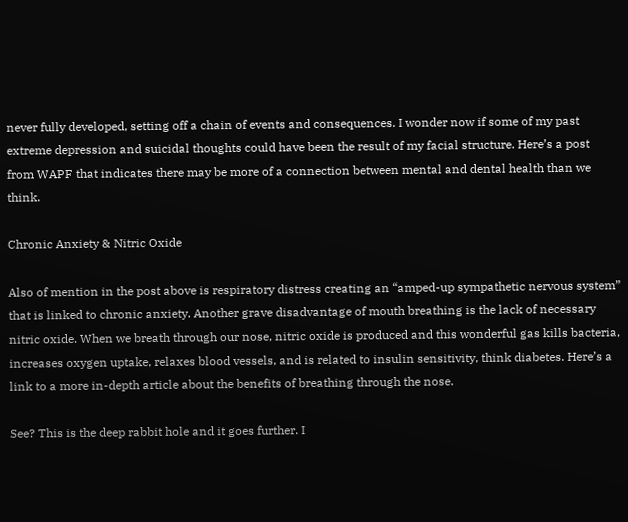never fully developed, setting off a chain of events and consequences. I wonder now if some of my past extreme depression and suicidal thoughts could have been the result of my facial structure. Here’s a post from WAPF that indicates there may be more of a connection between mental and dental health than we think.

Chronic Anxiety & Nitric Oxide

Also of mention in the post above is respiratory distress creating an “amped-up sympathetic nervous system” that is linked to chronic anxiety. Another grave disadvantage of mouth breathing is the lack of necessary nitric oxide. When we breath through our nose, nitric oxide is produced and this wonderful gas kills bacteria, increases oxygen uptake, relaxes blood vessels, and is related to insulin sensitivity, think diabetes. Here’s a link to a more in-depth article about the benefits of breathing through the nose.

See? This is the deep rabbit hole and it goes further. I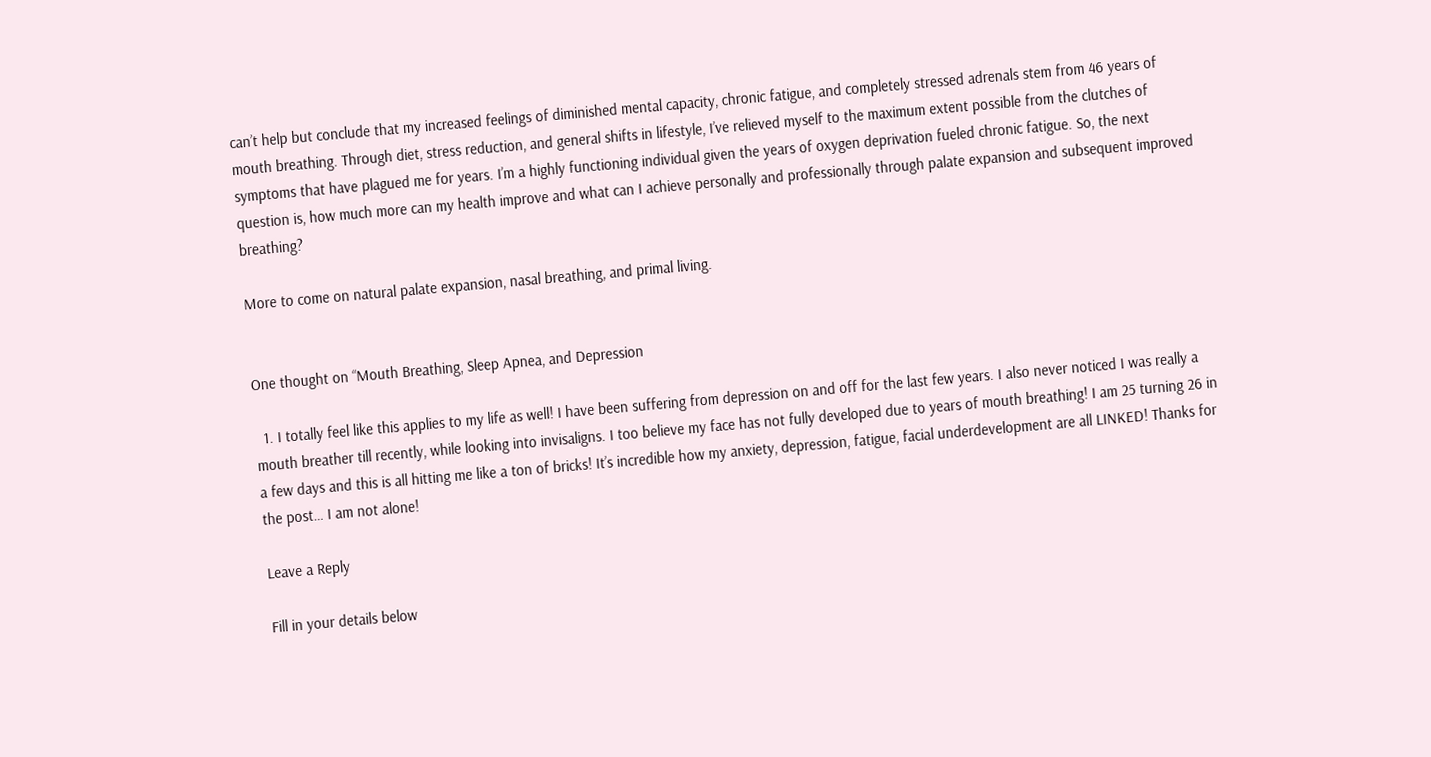can’t help but conclude that my increased feelings of diminished mental capacity, chronic fatigue, and completely stressed adrenals stem from 46 years of mouth breathing. Through diet, stress reduction, and general shifts in lifestyle, I’ve relieved myself to the maximum extent possible from the clutches of symptoms that have plagued me for years. I’m a highly functioning individual given the years of oxygen deprivation fueled chronic fatigue. So, the next question is, how much more can my health improve and what can I achieve personally and professionally through palate expansion and subsequent improved breathing?

More to come on natural palate expansion, nasal breathing, and primal living.


One thought on “Mouth Breathing, Sleep Apnea, and Depression

  1. I totally feel like this applies to my life as well! I have been suffering from depression on and off for the last few years. I also never noticed I was really a mouth breather till recently, while looking into invisaligns. I too believe my face has not fully developed due to years of mouth breathing! I am 25 turning 26 in a few days and this is all hitting me like a ton of bricks! It’s incredible how my anxiety, depression, fatigue, facial underdevelopment are all LINKED! Thanks for the post… I am not alone!

Leave a Reply

Fill in your details below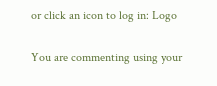or click an icon to log in: Logo

You are commenting using your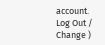account. Log Out /  Change )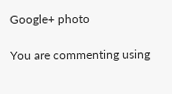Google+ photo

You are commenting using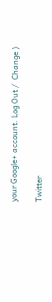your Google+ account. Log Out /  Change )

Twitter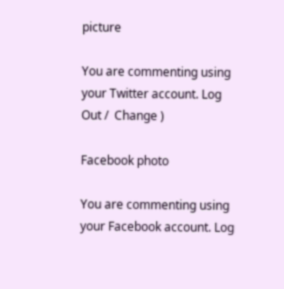picture

You are commenting using your Twitter account. Log Out /  Change )

Facebook photo

You are commenting using your Facebook account. Log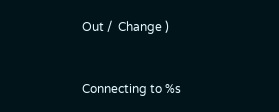Out /  Change )


Connecting to %s